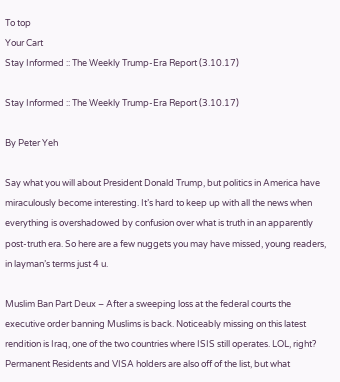To top
Your Cart
Stay Informed :: The Weekly Trump-Era Report (3.10.17)

Stay Informed :: The Weekly Trump-Era Report (3.10.17)

By Peter Yeh

Say what you will about President Donald Trump, but politics in America have miraculously become interesting. It’s hard to keep up with all the news when everything is overshadowed by confusion over what is truth in an apparently post-truth era. So here are a few nuggets you may have missed, young readers, in layman’s terms just 4 u.

Muslim Ban Part Deux – After a sweeping loss at the federal courts the executive order banning Muslims is back. Noticeably missing on this latest rendition is Iraq, one of the two countries where ISIS still operates. LOL, right? Permanent Residents and VISA holders are also off of the list, but what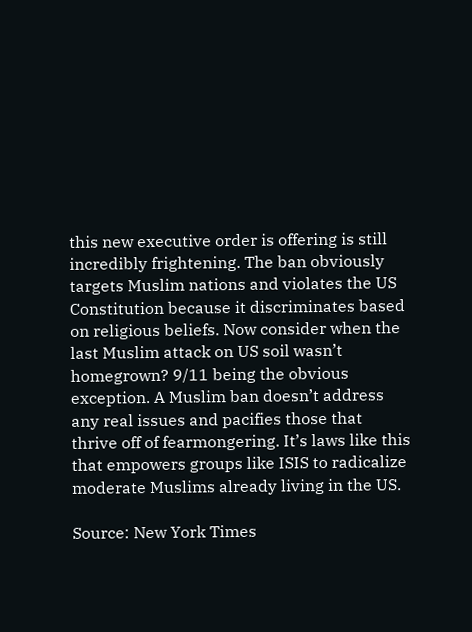this new executive order is offering is still incredibly frightening. The ban obviously targets Muslim nations and violates the US Constitution because it discriminates based on religious beliefs. Now consider when the last Muslim attack on US soil wasn’t homegrown? 9/11 being the obvious exception. A Muslim ban doesn’t address any real issues and pacifies those that thrive off of fearmongering. It’s laws like this that empowers groups like ISIS to radicalize moderate Muslims already living in the US.

Source: New York Times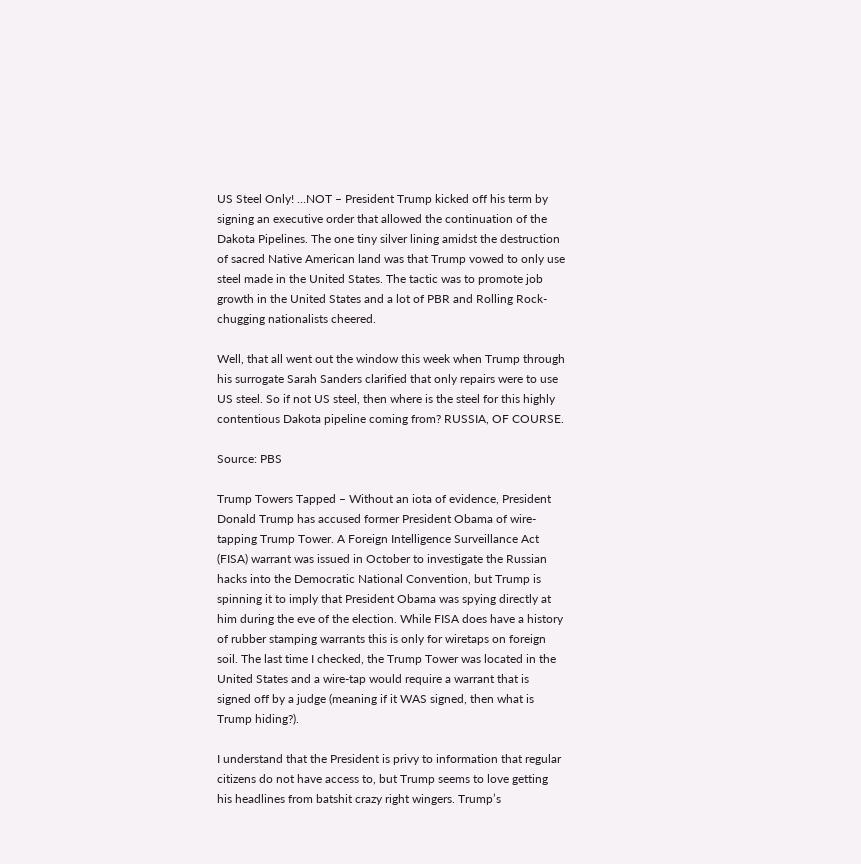US Steel Only! …NOT – President Trump kicked off his term by signing an executive order that allowed the continuation of the Dakota Pipelines. The one tiny silver lining amidst the destruction of sacred Native American land was that Trump vowed to only use steel made in the United States. The tactic was to promote job growth in the United States and a lot of PBR and Rolling Rock-chugging nationalists cheered.

Well, that all went out the window this week when Trump through his surrogate Sarah Sanders clarified that only repairs were to use US steel. So if not US steel, then where is the steel for this highly contentious Dakota pipeline coming from? RUSSIA, OF COURSE.

Source: PBS

Trump Towers Tapped – Without an iota of evidence, President Donald Trump has accused former President Obama of wire-tapping Trump Tower. A Foreign Intelligence Surveillance Act (FISA) warrant was issued in October to investigate the Russian hacks into the Democratic National Convention, but Trump is spinning it to imply that President Obama was spying directly at him during the eve of the election. While FISA does have a history of rubber stamping warrants this is only for wiretaps on foreign soil. The last time I checked, the Trump Tower was located in the United States and a wire-tap would require a warrant that is signed off by a judge (meaning if it WAS signed, then what is Trump hiding?).

I understand that the President is privy to information that regular citizens do not have access to, but Trump seems to love getting his headlines from batshit crazy right wingers. Trump’s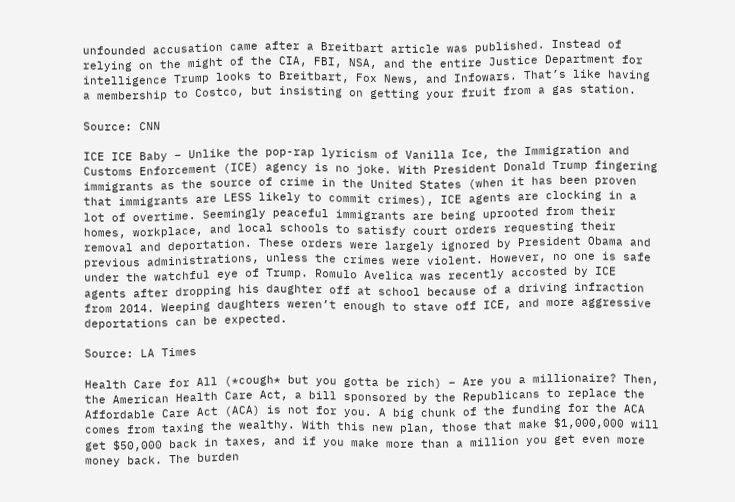unfounded accusation came after a Breitbart article was published. Instead of relying on the might of the CIA, FBI, NSA, and the entire Justice Department for intelligence Trump looks to Breitbart, Fox News, and Infowars. That’s like having a membership to Costco, but insisting on getting your fruit from a gas station.

Source: CNN

ICE ICE Baby – Unlike the pop-rap lyricism of Vanilla Ice, the Immigration and Customs Enforcement (ICE) agency is no joke. With President Donald Trump fingering immigrants as the source of crime in the United States (when it has been proven that immigrants are LESS likely to commit crimes), ICE agents are clocking in a lot of overtime. Seemingly peaceful immigrants are being uprooted from their homes, workplace, and local schools to satisfy court orders requesting their removal and deportation. These orders were largely ignored by President Obama and previous administrations, unless the crimes were violent. However, no one is safe under the watchful eye of Trump. Romulo Avelica was recently accosted by ICE agents after dropping his daughter off at school because of a driving infraction from 2014. Weeping daughters weren’t enough to stave off ICE, and more aggressive deportations can be expected.

Source: LA Times

Health Care for All (*cough* but you gotta be rich) – Are you a millionaire? Then, the American Health Care Act, a bill sponsored by the Republicans to replace the Affordable Care Act (ACA) is not for you. A big chunk of the funding for the ACA comes from taxing the wealthy. With this new plan, those that make $1,000,000 will get $50,000 back in taxes, and if you make more than a million you get even more money back. The burden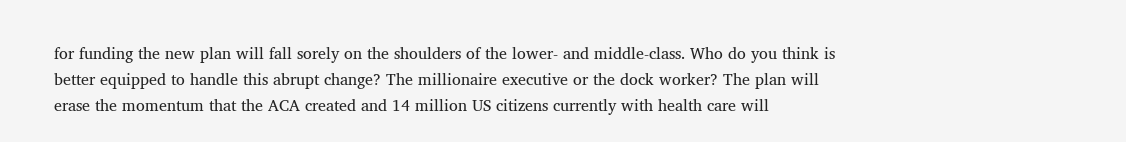for funding the new plan will fall sorely on the shoulders of the lower- and middle-class. Who do you think is better equipped to handle this abrupt change? The millionaire executive or the dock worker? The plan will erase the momentum that the ACA created and 14 million US citizens currently with health care will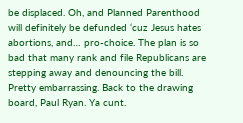be displaced. Oh, and Planned Parenthood will definitely be defunded ‘cuz Jesus hates abortions, and… pro-choice. The plan is so bad that many rank and file Republicans are stepping away and denouncing the bill. Pretty embarrassing. Back to the drawing board, Paul Ryan. Ya cunt.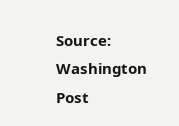Source: Washington Post